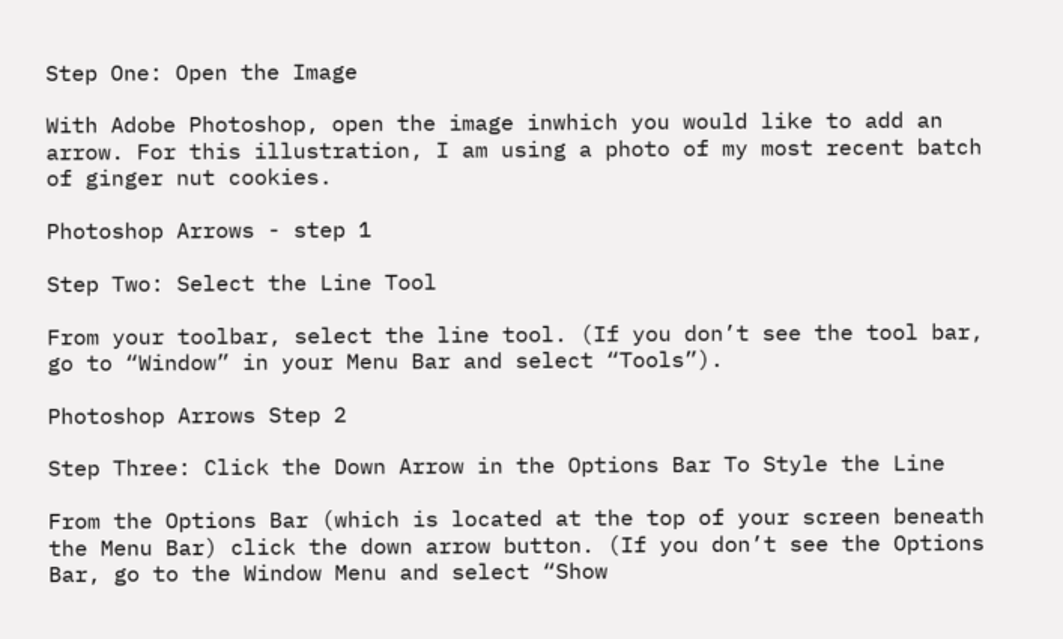Step One: Open the Image

With Adobe Photoshop, open the image inwhich you would like to add an arrow. For this illustration, I am using a photo of my most recent batch of ginger nut cookies.

Photoshop Arrows - step 1

Step Two: Select the Line Tool

From your toolbar, select the line tool. (If you don’t see the tool bar, go to “Window” in your Menu Bar and select “Tools”).

Photoshop Arrows Step 2

Step Three: Click the Down Arrow in the Options Bar To Style the Line

From the Options Bar (which is located at the top of your screen beneath the Menu Bar) click the down arrow button. (If you don’t see the Options Bar, go to the Window Menu and select “Show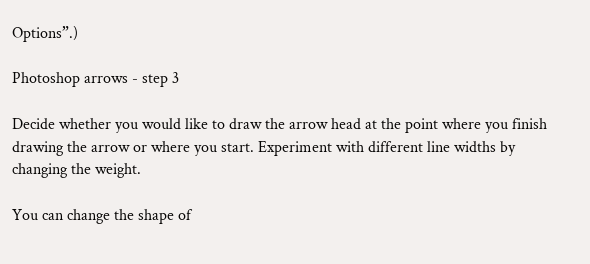Options”.)

Photoshop arrows - step 3

Decide whether you would like to draw the arrow head at the point where you finish drawing the arrow or where you start. Experiment with different line widths by changing the weight.

You can change the shape of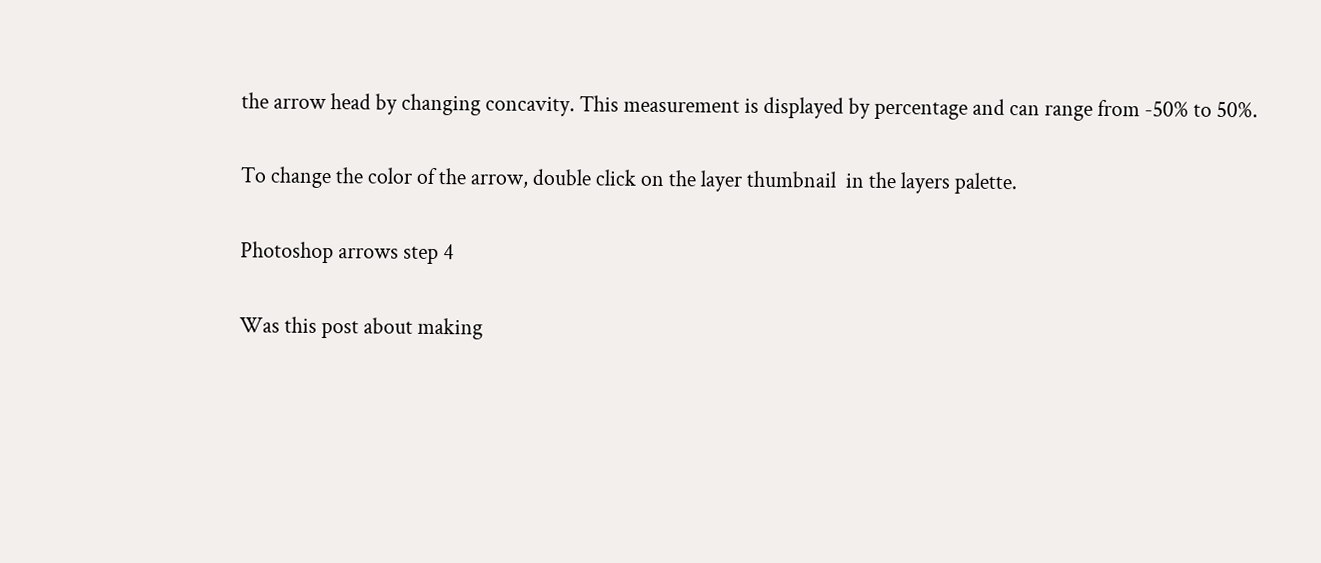the arrow head by changing concavity. This measurement is displayed by percentage and can range from -50% to 50%.

To change the color of the arrow, double click on the layer thumbnail  in the layers palette.

Photoshop arrows step 4

Was this post about making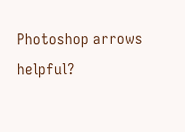Photoshop arrows helpful?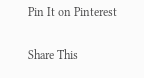Pin It on Pinterest

Share This